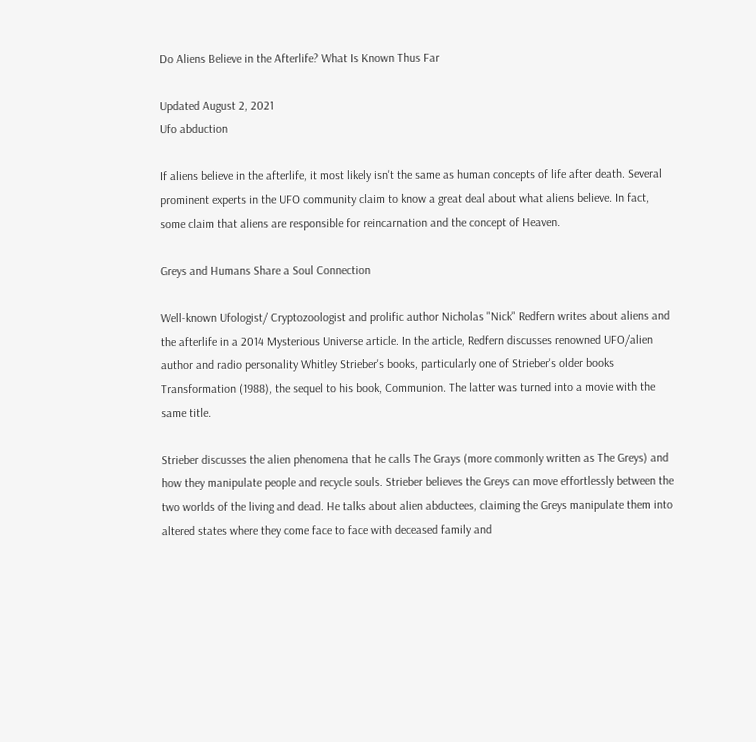Do Aliens Believe in the Afterlife? What Is Known Thus Far

Updated August 2, 2021
Ufo abduction

If aliens believe in the afterlife, it most likely isn't the same as human concepts of life after death. Several prominent experts in the UFO community claim to know a great deal about what aliens believe. In fact, some claim that aliens are responsible for reincarnation and the concept of Heaven.

Greys and Humans Share a Soul Connection

Well-known Ufologist/ Cryptozoologist and prolific author Nicholas "Nick" Redfern writes about aliens and the afterlife in a 2014 Mysterious Universe article. In the article, Redfern discusses renowned UFO/alien author and radio personality Whitley Strieber's books, particularly one of Strieber's older books Transformation (1988), the sequel to his book, Communion. The latter was turned into a movie with the same title.

Strieber discusses the alien phenomena that he calls The Grays (more commonly written as The Greys) and how they manipulate people and recycle souls. Strieber believes the Greys can move effortlessly between the two worlds of the living and dead. He talks about alien abductees, claiming the Greys manipulate them into altered states where they come face to face with deceased family and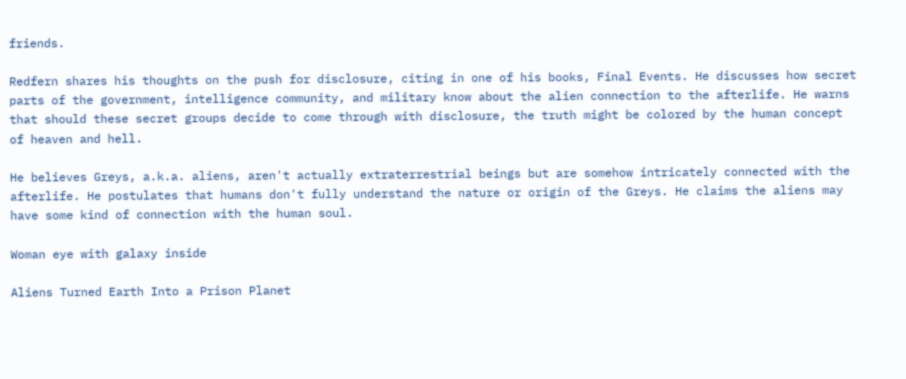friends.

Redfern shares his thoughts on the push for disclosure, citing in one of his books, Final Events. He discusses how secret parts of the government, intelligence community, and military know about the alien connection to the afterlife. He warns that should these secret groups decide to come through with disclosure, the truth might be colored by the human concept of heaven and hell.

He believes Greys, a.k.a. aliens, aren't actually extraterrestrial beings but are somehow intricately connected with the afterlife. He postulates that humans don't fully understand the nature or origin of the Greys. He claims the aliens may have some kind of connection with the human soul.

Woman eye with galaxy inside

Aliens Turned Earth Into a Prison Planet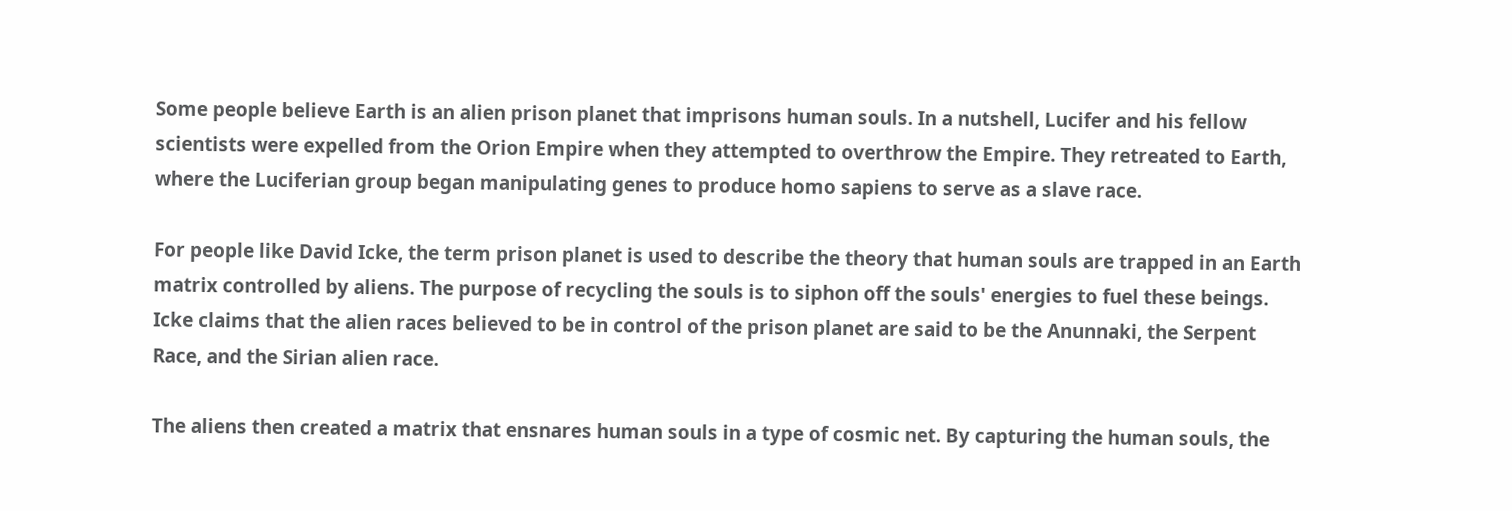Some people believe Earth is an alien prison planet that imprisons human souls. In a nutshell, Lucifer and his fellow scientists were expelled from the Orion Empire when they attempted to overthrow the Empire. They retreated to Earth, where the Luciferian group began manipulating genes to produce homo sapiens to serve as a slave race.

For people like David Icke, the term prison planet is used to describe the theory that human souls are trapped in an Earth matrix controlled by aliens. The purpose of recycling the souls is to siphon off the souls' energies to fuel these beings. Icke claims that the alien races believed to be in control of the prison planet are said to be the Anunnaki, the Serpent Race, and the Sirian alien race.

The aliens then created a matrix that ensnares human souls in a type of cosmic net. By capturing the human souls, the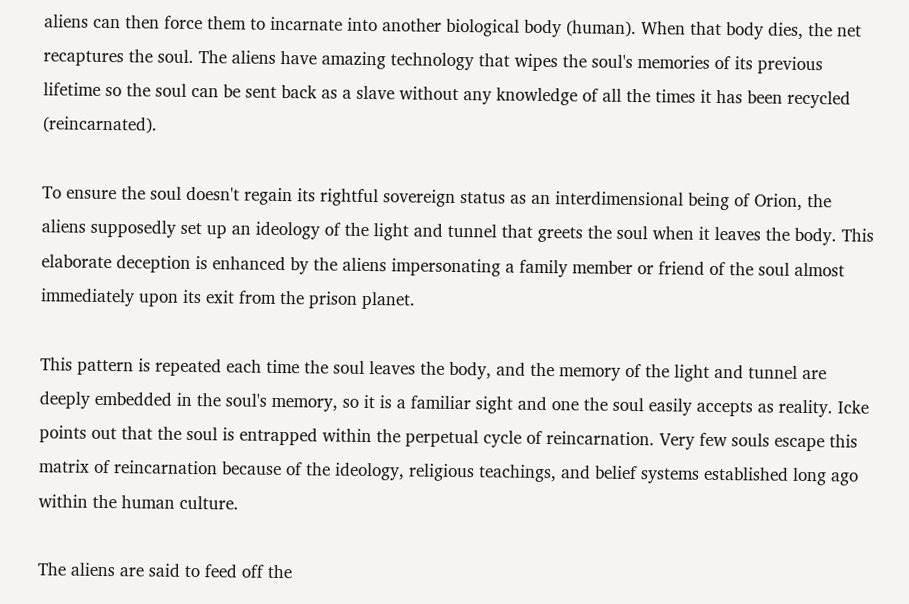aliens can then force them to incarnate into another biological body (human). When that body dies, the net recaptures the soul. The aliens have amazing technology that wipes the soul's memories of its previous lifetime so the soul can be sent back as a slave without any knowledge of all the times it has been recycled (reincarnated).

To ensure the soul doesn't regain its rightful sovereign status as an interdimensional being of Orion, the aliens supposedly set up an ideology of the light and tunnel that greets the soul when it leaves the body. This elaborate deception is enhanced by the aliens impersonating a family member or friend of the soul almost immediately upon its exit from the prison planet.

This pattern is repeated each time the soul leaves the body, and the memory of the light and tunnel are deeply embedded in the soul's memory, so it is a familiar sight and one the soul easily accepts as reality. Icke points out that the soul is entrapped within the perpetual cycle of reincarnation. Very few souls escape this matrix of reincarnation because of the ideology, religious teachings, and belief systems established long ago within the human culture.

The aliens are said to feed off the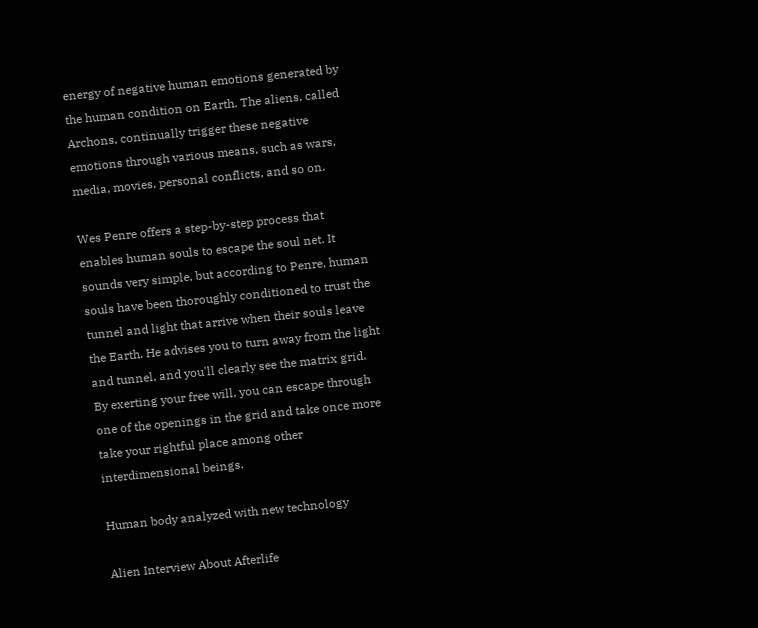energy of negative human emotions generated by the human condition on Earth. The aliens, called Archons, continually trigger these negative emotions through various means, such as wars, media, movies, personal conflicts, and so on.

Wes Penre offers a step-by-step process that enables human souls to escape the soul net. It sounds very simple, but according to Penre, human souls have been thoroughly conditioned to trust the tunnel and light that arrive when their souls leave the Earth. He advises you to turn away from the light and tunnel, and you'll clearly see the matrix grid. By exerting your free will, you can escape through one of the openings in the grid and take once more take your rightful place among other interdimensional beings.

Human body analyzed with new technology

Alien Interview About Afterlife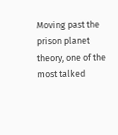Moving past the prison planet theory, one of the most talked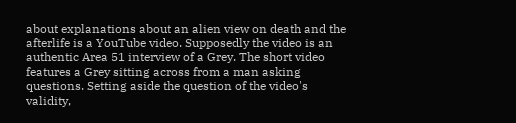about explanations about an alien view on death and the afterlife is a YouTube video. Supposedly the video is an authentic Area 51 interview of a Grey. The short video features a Grey sitting across from a man asking questions. Setting aside the question of the video's validity,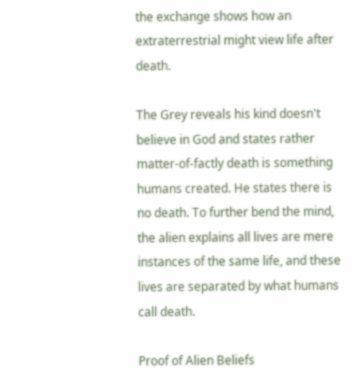the exchange shows how an extraterrestrial might view life after death.

The Grey reveals his kind doesn't believe in God and states rather matter-of-factly death is something humans created. He states there is no death. To further bend the mind, the alien explains all lives are mere instances of the same life, and these lives are separated by what humans call death.

Proof of Alien Beliefs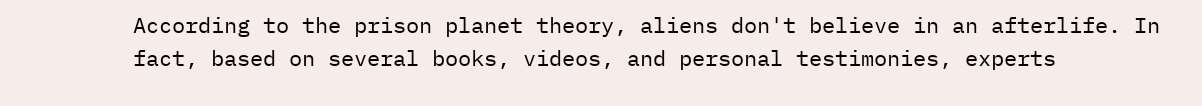According to the prison planet theory, aliens don't believe in an afterlife. In fact, based on several books, videos, and personal testimonies, experts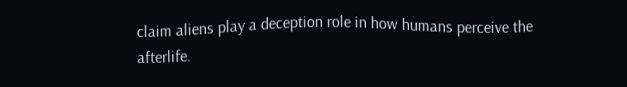claim aliens play a deception role in how humans perceive the afterlife.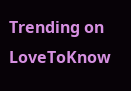Trending on LoveToKnow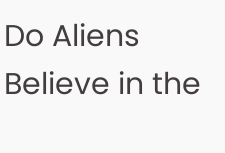Do Aliens Believe in the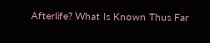Afterlife? What Is Known Thus Far